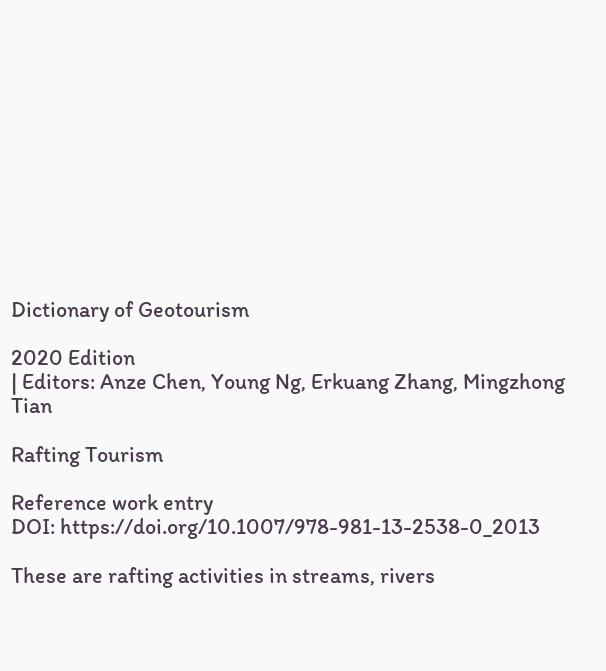Dictionary of Geotourism

2020 Edition
| Editors: Anze Chen, Young Ng, Erkuang Zhang, Mingzhong Tian

Rafting Tourism

Reference work entry
DOI: https://doi.org/10.1007/978-981-13-2538-0_2013

These are rafting activities in streams, rivers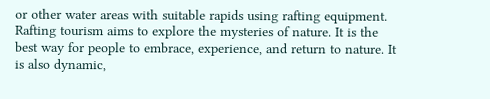or other water areas with suitable rapids using rafting equipment. Rafting tourism aims to explore the mysteries of nature. It is the best way for people to embrace, experience, and return to nature. It is also dynamic,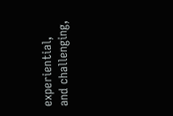experiential, and challenging,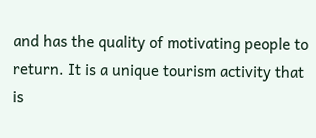and has the quality of motivating people to return. It is a unique tourism activity that is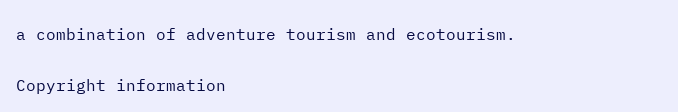a combination of adventure tourism and ecotourism.

Copyright information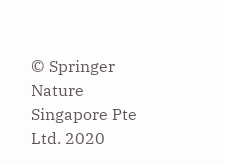© Springer Nature Singapore Pte Ltd. 2020